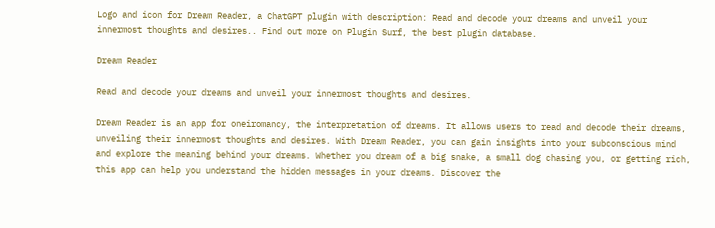Logo and icon for Dream Reader, a ChatGPT plugin with description: Read and decode your dreams and unveil your innermost thoughts and desires.. Find out more on Plugin Surf, the best plugin database.

Dream Reader

Read and decode your dreams and unveil your innermost thoughts and desires.

Dream Reader is an app for oneiromancy, the interpretation of dreams. It allows users to read and decode their dreams, unveiling their innermost thoughts and desires. With Dream Reader, you can gain insights into your subconscious mind and explore the meaning behind your dreams. Whether you dream of a big snake, a small dog chasing you, or getting rich, this app can help you understand the hidden messages in your dreams. Discover the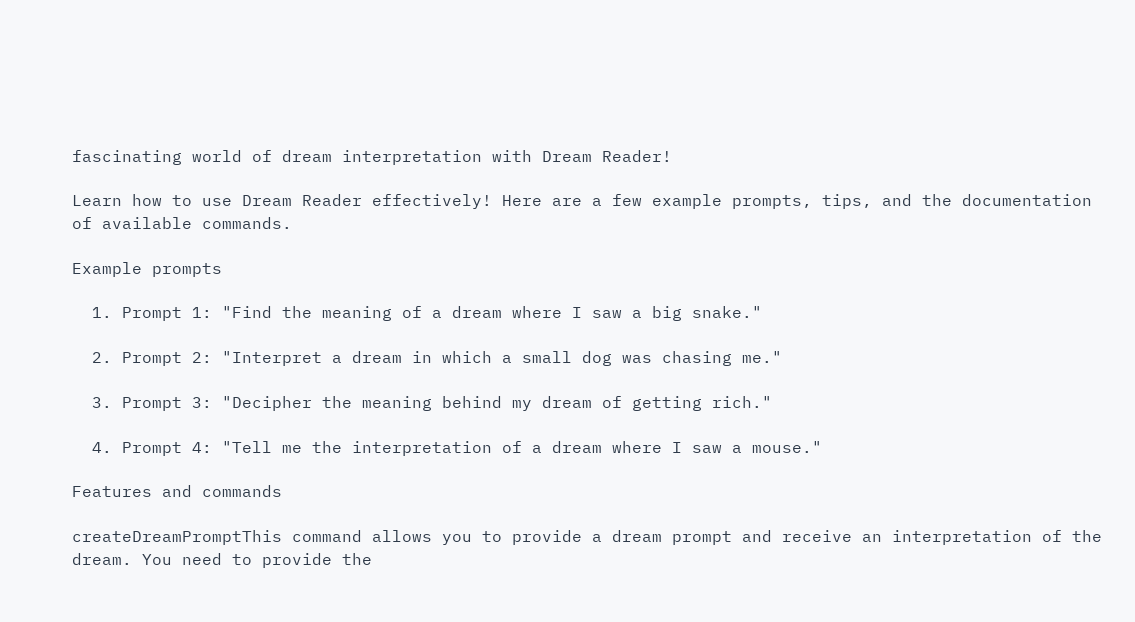fascinating world of dream interpretation with Dream Reader!

Learn how to use Dream Reader effectively! Here are a few example prompts, tips, and the documentation of available commands.

Example prompts

  1. Prompt 1: "Find the meaning of a dream where I saw a big snake."

  2. Prompt 2: "Interpret a dream in which a small dog was chasing me."

  3. Prompt 3: "Decipher the meaning behind my dream of getting rich."

  4. Prompt 4: "Tell me the interpretation of a dream where I saw a mouse."

Features and commands

createDreamPromptThis command allows you to provide a dream prompt and receive an interpretation of the dream. You need to provide the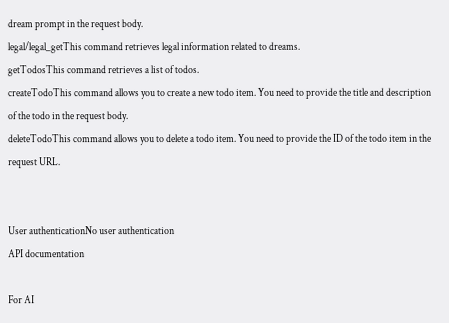dream prompt in the request body.
legal/legal_getThis command retrieves legal information related to dreams.
getTodosThis command retrieves a list of todos.
createTodoThis command allows you to create a new todo item. You need to provide the title and description of the todo in the request body.
deleteTodoThis command allows you to delete a todo item. You need to provide the ID of the todo item in the request URL.


User authenticationNo user authentication
API documentation

For AI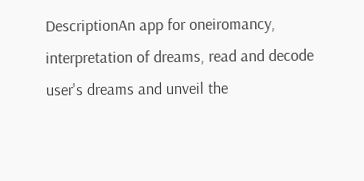DescriptionAn app for oneiromancy, interpretation of dreams, read and decode user's dreams and unveil the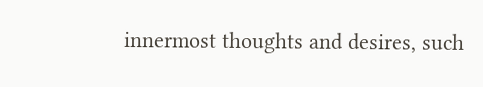innermost thoughts and desires, such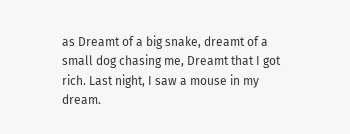as Dreamt of a big snake, dreamt of a small dog chasing me, Dreamt that I got rich. Last night, I saw a mouse in my dream.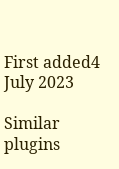First added4 July 2023

Similar plugins